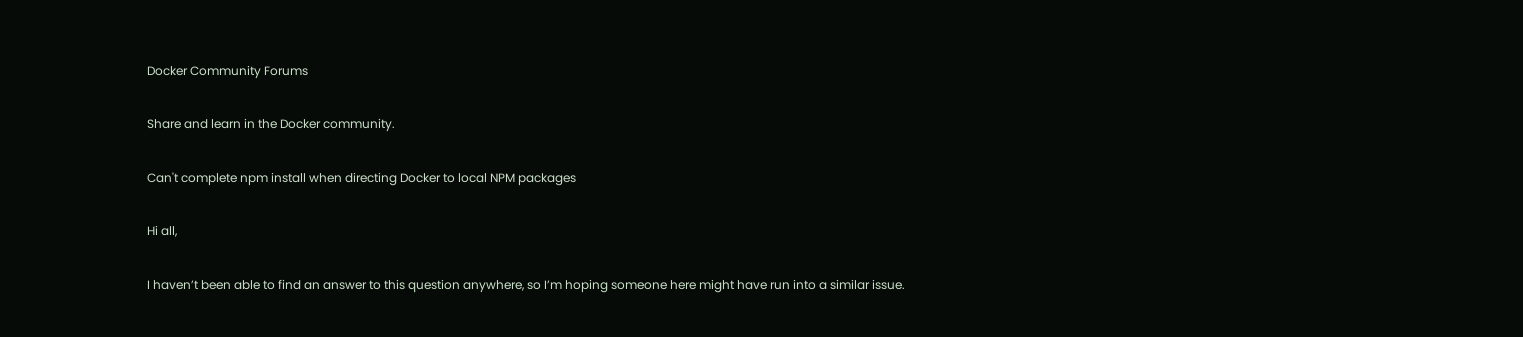Docker Community Forums

Share and learn in the Docker community.

Can't complete npm install when directing Docker to local NPM packages

Hi all,

I haven’t been able to find an answer to this question anywhere, so I’m hoping someone here might have run into a similar issue.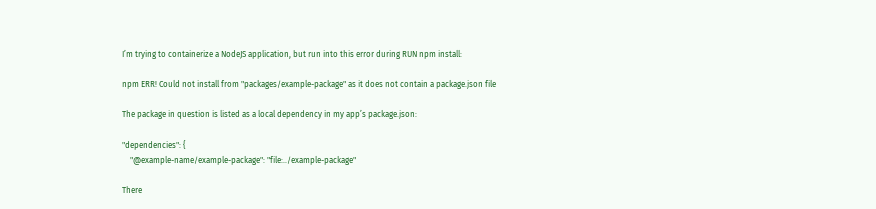I’m trying to containerize a NodeJS application, but run into this error during RUN npm install:

npm ERR! Could not install from "packages/example-package" as it does not contain a package.json file

The package in question is listed as a local dependency in my app’s package.json:

"dependencies": {
    "@example-name/example-package": "file:../example-package"

There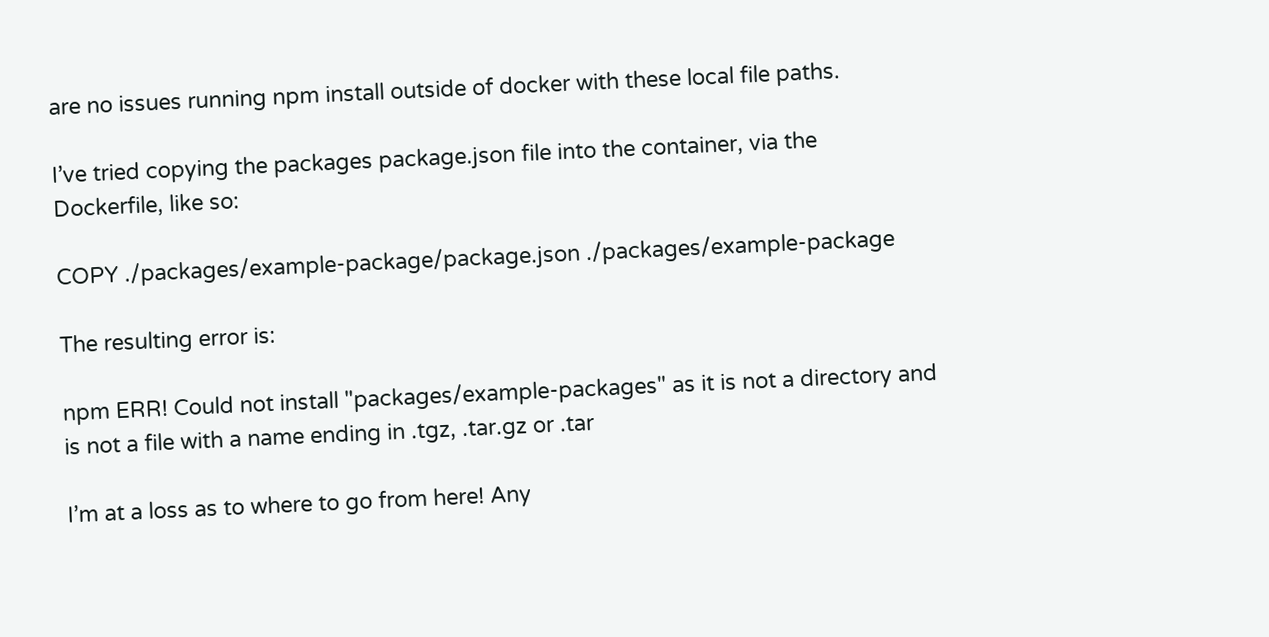are no issues running npm install outside of docker with these local file paths.

I’ve tried copying the packages package.json file into the container, via the Dockerfile, like so:

COPY ./packages/example-package/package.json ./packages/example-package

The resulting error is:

npm ERR! Could not install "packages/example-packages" as it is not a directory and is not a file with a name ending in .tgz, .tar.gz or .tar

I’m at a loss as to where to go from here! Any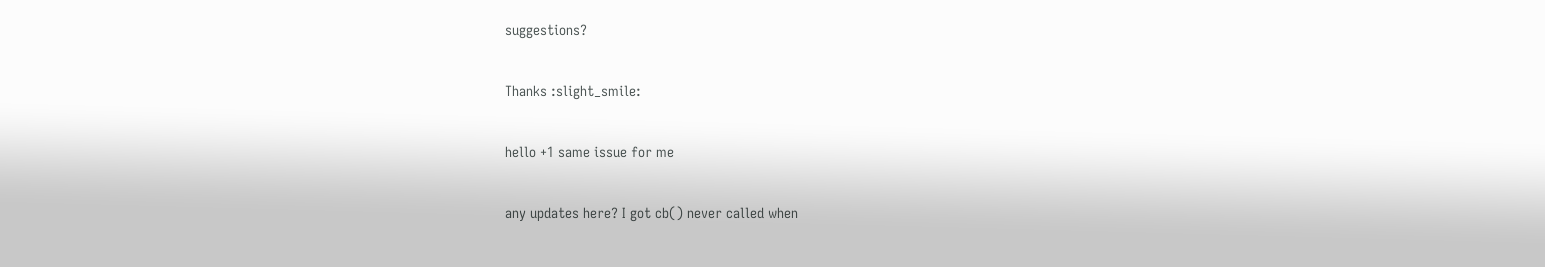suggestions?

Thanks :slight_smile:

hello +1 same issue for me

any updates here? I got cb() never called when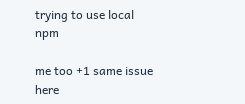trying to use local npm

me too +1 same issue here